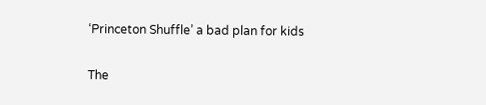‘Princeton Shuffle’ a bad plan for kids

The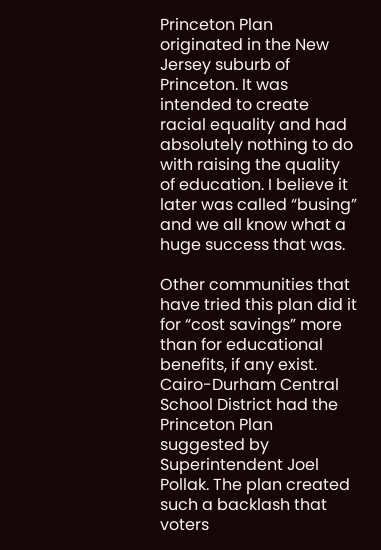Princeton Plan originated in the New Jersey suburb of Princeton. It was intended to create racial equality and had absolutely nothing to do with raising the quality of education. I believe it later was called “busing” and we all know what a huge success that was.

Other communities that have tried this plan did it for “cost savings” more than for educational benefits, if any exist. Cairo-Durham Central School District had the Princeton Plan suggested by Superintendent Joel Pollak. The plan created such a backlash that voters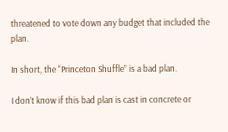threatened to vote down any budget that included the plan.

In short, the “Princeton Shuffle” is a bad plan.

I don’t know if this bad plan is cast in concrete or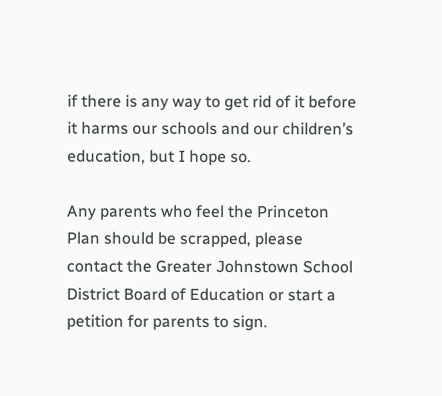if there is any way to get rid of it before it harms our schools and our children’s education, but I hope so.

Any parents who feel the Princeton Plan should be scrapped, please contact the Greater Johnstown School District Board of Education or start a petition for parents to sign.